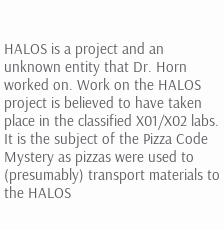HALOS is a project and an unknown entity that Dr. Horn worked on. Work on the HALOS project is believed to have taken place in the classified X01/X02 labs. It is the subject of the Pizza Code Mystery as pizzas were used to (presumably) transport materials to the HALOS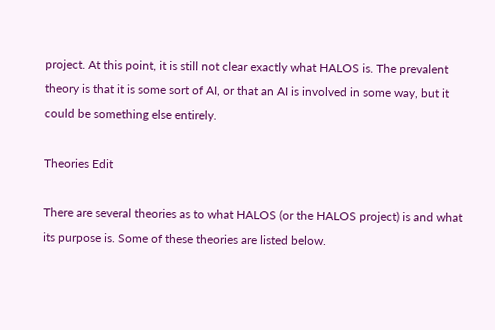project. At this point, it is still not clear exactly what HALOS is. The prevalent theory is that it is some sort of AI, or that an AI is involved in some way, but it could be something else entirely.

Theories Edit

There are several theories as to what HALOS (or the HALOS project) is and what its purpose is. Some of these theories are listed below.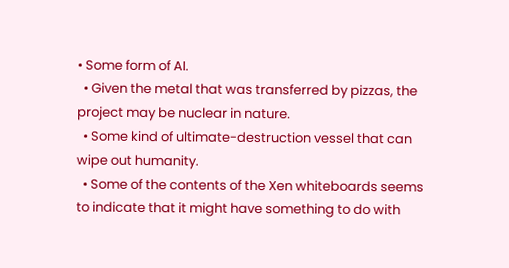• Some form of AI.
  • Given the metal that was transferred by pizzas, the project may be nuclear in nature.
  • Some kind of ultimate-destruction vessel that can wipe out humanity.
  • Some of the contents of the Xen whiteboards seems to indicate that it might have something to do with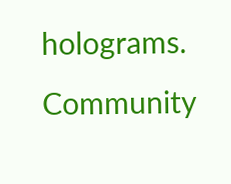holograms.
Community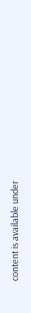content is available under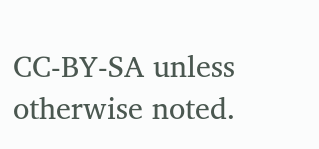CC-BY-SA unless otherwise noted.